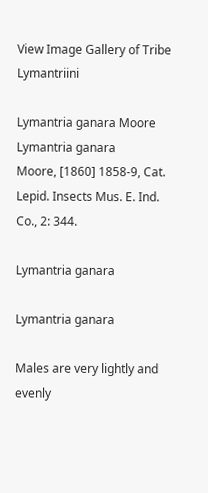View Image Gallery of Tribe Lymantriini

Lymantria ganara Moore
Lymantria ganara
Moore, [1860] 1858-9, Cat. Lepid. Insects Mus. E. Ind. Co., 2: 344.

Lymantria ganara

Lymantria ganara

Males are very lightly and evenly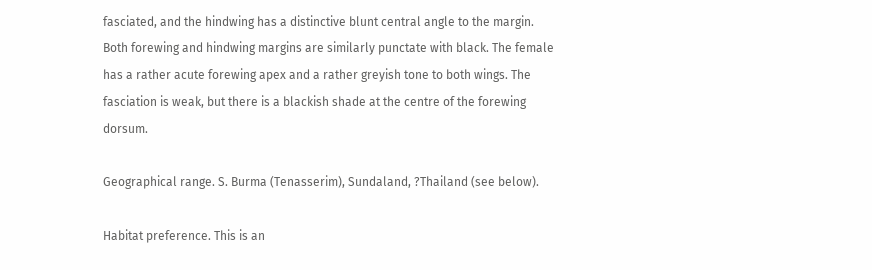fasciated, and the hindwing has a distinctive blunt central angle to the margin. Both forewing and hindwing margins are similarly punctate with black. The female has a rather acute forewing apex and a rather greyish tone to both wings. The fasciation is weak, but there is a blackish shade at the centre of the forewing dorsum.

Geographical range. S. Burma (Tenasserim), Sundaland, ?Thailand (see below).

Habitat preference. This is an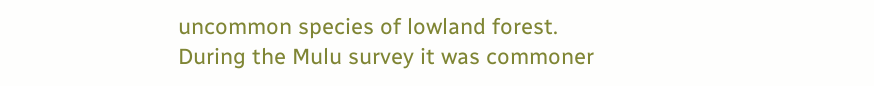uncommon species of lowland forest. During the Mulu survey it was commoner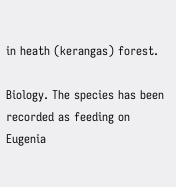in heath (kerangas) forest.

Biology. The species has been recorded as feeding on Eugenia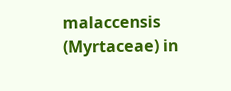malaccensis (Myrtaceae) in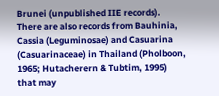Brunei (unpublished IIE records). There are also records from Bauhinia, Cassia (Leguminosae) and Casuarina (Casuarinaceae) in Thailand (Pholboon, 1965; Hutacherern & Tubtim, 1995) that may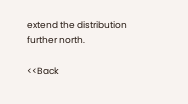extend the distribution further north.

<<Back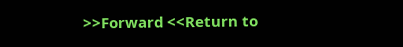>>Forward <<Return to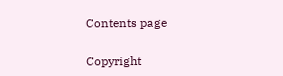Contents page

Copyright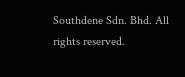Southdene Sdn. Bhd. All rights reserved.